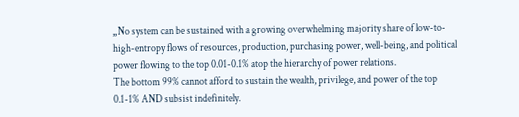„No system can be sustained with a growing overwhelming majority share of low-to-high-entropy flows of resources, production, purchasing power, well-being, and political power flowing to the top 0.01-0.1% atop the hierarchy of power relations.
The bottom 99% cannot afford to sustain the wealth, privilege, and power of the top 0.1-1% AND subsist indefinitely.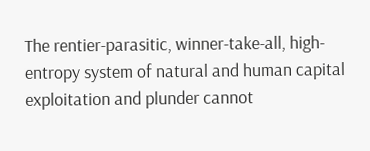The rentier-parasitic, winner-take-all, high-entropy system of natural and human capital exploitation and plunder cannot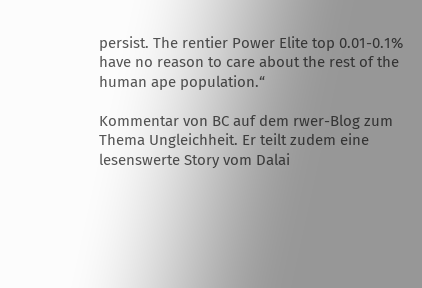persist. The rentier Power Elite top 0.01-0.1% have no reason to care about the rest of the human ape population.“

Kommentar von BC auf dem rwer-Blog zum Thema Ungleichheit. Er teilt zudem eine lesenswerte Story vom Dalai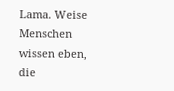Lama. Weise Menschen wissen eben, die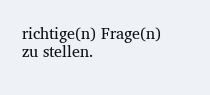richtige(n) Frage(n) zu stellen.